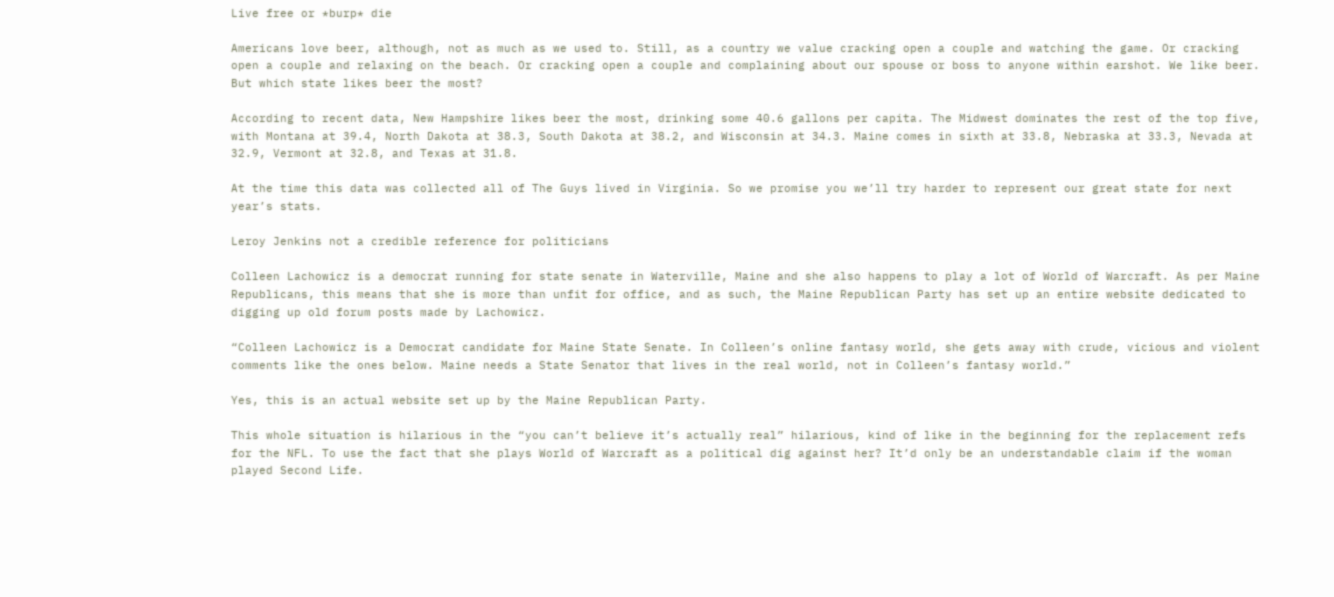Live free or *burp* die

Americans love beer, although, not as much as we used to. Still, as a country we value cracking open a couple and watching the game. Or cracking open a couple and relaxing on the beach. Or cracking open a couple and complaining about our spouse or boss to anyone within earshot. We like beer. But which state likes beer the most?

According to recent data, New Hampshire likes beer the most, drinking some 40.6 gallons per capita. The Midwest dominates the rest of the top five, with Montana at 39.4, North Dakota at 38.3, South Dakota at 38.2, and Wisconsin at 34.3. Maine comes in sixth at 33.8, Nebraska at 33.3, Nevada at 32.9, Vermont at 32.8, and Texas at 31.8.

At the time this data was collected all of The Guys lived in Virginia. So we promise you we’ll try harder to represent our great state for next year’s stats.

Leroy Jenkins not a credible reference for politicians

Colleen Lachowicz is a democrat running for state senate in Waterville, Maine and she also happens to play a lot of World of Warcraft. As per Maine Republicans, this means that she is more than unfit for office, and as such, the Maine Republican Party has set up an entire website dedicated to digging up old forum posts made by Lachowicz.

“Colleen Lachowicz is a Democrat candidate for Maine State Senate. In Colleen’s online fantasy world, she gets away with crude, vicious and violent comments like the ones below. Maine needs a State Senator that lives in the real world, not in Colleen’s fantasy world.”

Yes, this is an actual website set up by the Maine Republican Party.

This whole situation is hilarious in the “you can’t believe it’s actually real” hilarious, kind of like in the beginning for the replacement refs for the NFL. To use the fact that she plays World of Warcraft as a political dig against her? It’d only be an understandable claim if the woman played Second Life.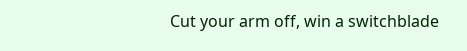Cut your arm off, win a switchblade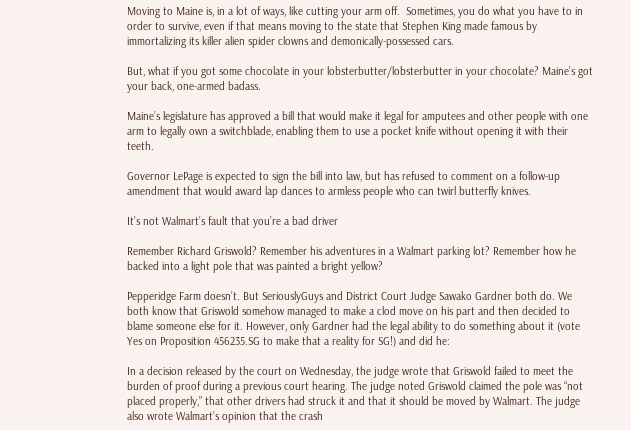Moving to Maine is, in a lot of ways, like cutting your arm off.  Sometimes, you do what you have to in order to survive, even if that means moving to the state that Stephen King made famous by immortalizing its killer alien spider clowns and demonically-possessed cars.

But, what if you got some chocolate in your lobsterbutter/lobsterbutter in your chocolate? Maine’s got your back, one-armed badass.

Maine’s legislature has approved a bill that would make it legal for amputees and other people with one arm to legally own a switchblade, enabling them to use a pocket knife without opening it with their teeth.

Governor LePage is expected to sign the bill into law, but has refused to comment on a follow-up amendment that would award lap dances to armless people who can twirl butterfly knives.

It’s not Walmart’s fault that you’re a bad driver

Remember Richard Griswold? Remember his adventures in a Walmart parking lot? Remember how he backed into a light pole that was painted a bright yellow?

Pepperidge Farm doesn’t. But SeriouslyGuys and District Court Judge Sawako Gardner both do. We both know that Griswold somehow managed to make a clod move on his part and then decided to blame someone else for it. However, only Gardner had the legal ability to do something about it (vote Yes on Proposition 456235.SG to make that a reality for SG!) and did he:

In a decision released by the court on Wednesday, the judge wrote that Griswold failed to meet the burden of proof during a previous court hearing. The judge noted Griswold claimed the pole was “not placed properly,” that other drivers had struck it and that it should be moved by Walmart. The judge also wrote Walmart’s opinion that the crash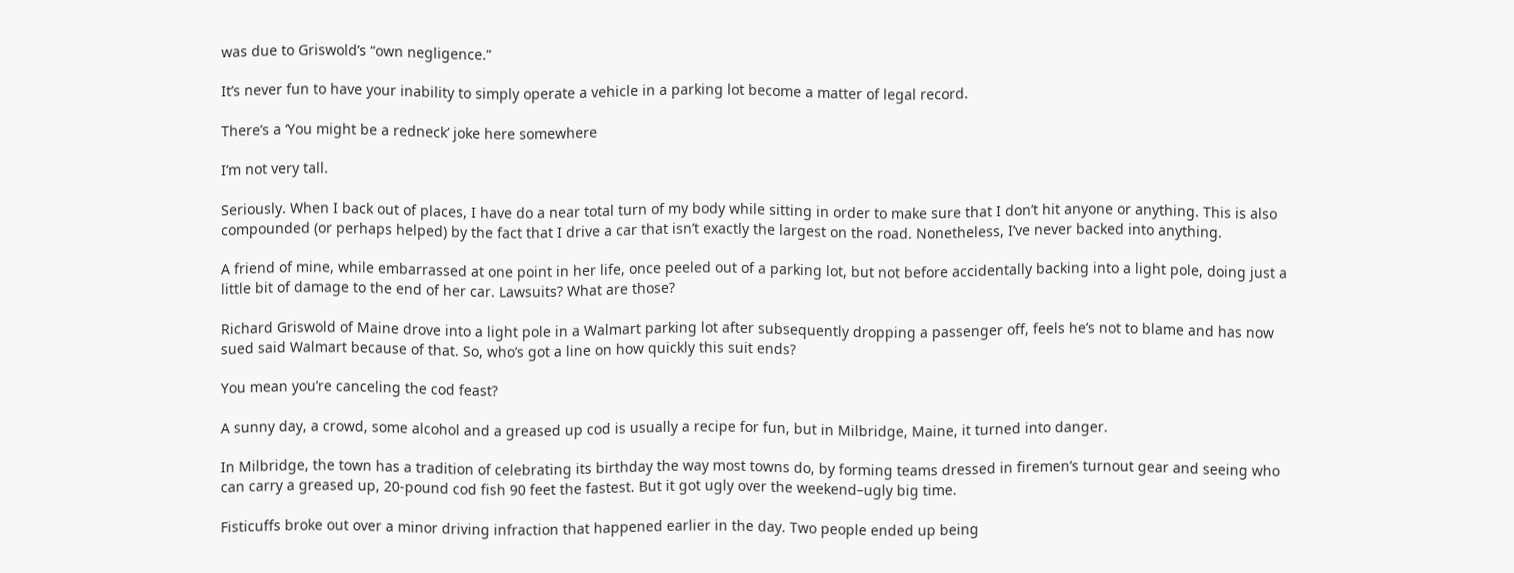was due to Griswold’s “own negligence.”

It’s never fun to have your inability to simply operate a vehicle in a parking lot become a matter of legal record.

There’s a ‘You might be a redneck’ joke here somewhere

I’m not very tall.

Seriously. When I back out of places, I have do a near total turn of my body while sitting in order to make sure that I don’t hit anyone or anything. This is also compounded (or perhaps helped) by the fact that I drive a car that isn’t exactly the largest on the road. Nonetheless, I’ve never backed into anything.

A friend of mine, while embarrassed at one point in her life, once peeled out of a parking lot, but not before accidentally backing into a light pole, doing just a little bit of damage to the end of her car. Lawsuits? What are those?

Richard Griswold of Maine drove into a light pole in a Walmart parking lot after subsequently dropping a passenger off, feels he’s not to blame and has now sued said Walmart because of that. So, who’s got a line on how quickly this suit ends?

You mean you’re canceling the cod feast?

A sunny day, a crowd, some alcohol and a greased up cod is usually a recipe for fun, but in Milbridge, Maine, it turned into danger.

In Milbridge, the town has a tradition of celebrating its birthday the way most towns do, by forming teams dressed in firemen’s turnout gear and seeing who can carry a greased up, 20-pound cod fish 90 feet the fastest. But it got ugly over the weekend–ugly big time.

Fisticuffs broke out over a minor driving infraction that happened earlier in the day. Two people ended up being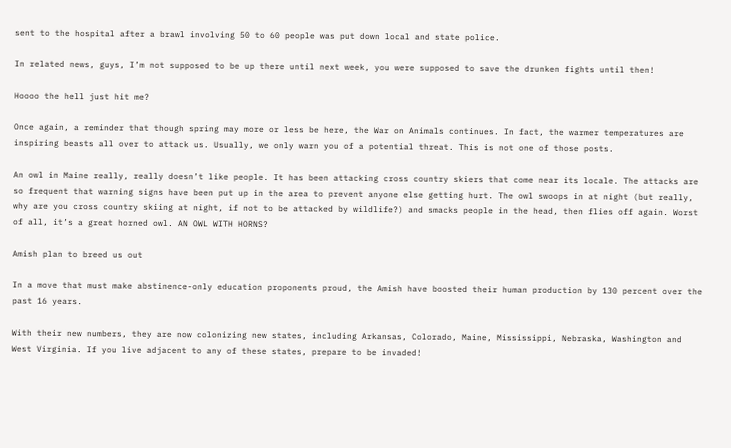sent to the hospital after a brawl involving 50 to 60 people was put down local and state police.

In related news, guys, I’m not supposed to be up there until next week, you were supposed to save the drunken fights until then!

Hoooo the hell just hit me?

Once again, a reminder that though spring may more or less be here, the War on Animals continues. In fact, the warmer temperatures are inspiring beasts all over to attack us. Usually, we only warn you of a potential threat. This is not one of those posts.

An owl in Maine really, really doesn’t like people. It has been attacking cross country skiers that come near its locale. The attacks are so frequent that warning signs have been put up in the area to prevent anyone else getting hurt. The owl swoops in at night (but really, why are you cross country skiing at night, if not to be attacked by wildlife?) and smacks people in the head, then flies off again. Worst of all, it’s a great horned owl. AN OWL WITH HORNS?

Amish plan to breed us out

In a move that must make abstinence-only education proponents proud, the Amish have boosted their human production by 130 percent over the past 16 years.

With their new numbers, they are now colonizing new states, including Arkansas, Colorado, Maine, Mississippi, Nebraska, Washington and West Virginia. If you live adjacent to any of these states, prepare to be invaded!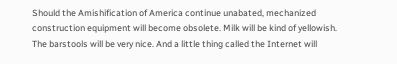Should the Amishification of America continue unabated, mechanized construction equipment will become obsolete. Milk will be kind of yellowish. The barstools will be very nice. And a little thing called the Internet will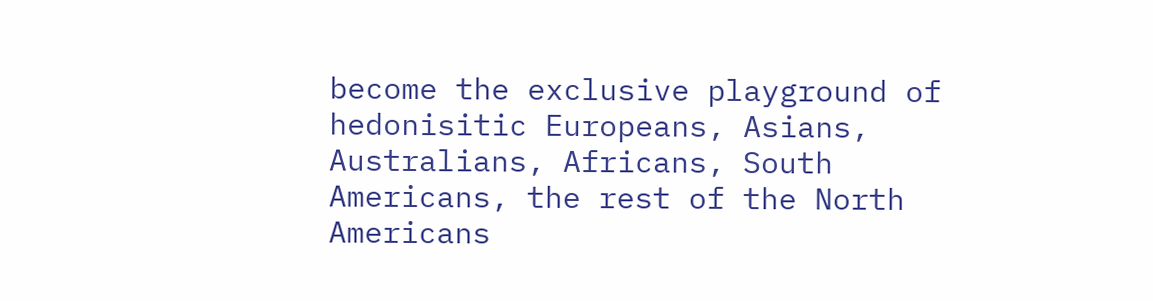become the exclusive playground of hedonisitic Europeans, Asians, Australians, Africans, South Americans, the rest of the North Americans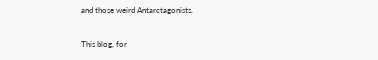and those weird Antarctagonists.

This blog, for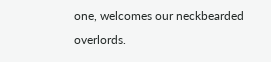one, welcomes our neckbearded overlords.